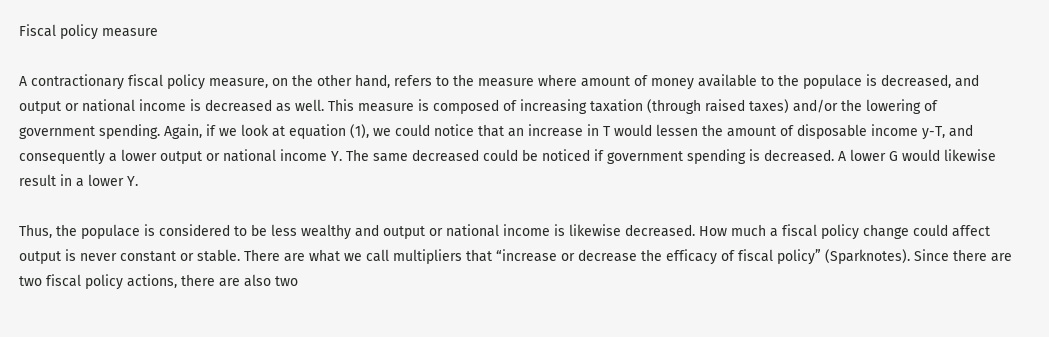Fiscal policy measure

A contractionary fiscal policy measure, on the other hand, refers to the measure where amount of money available to the populace is decreased, and output or national income is decreased as well. This measure is composed of increasing taxation (through raised taxes) and/or the lowering of government spending. Again, if we look at equation (1), we could notice that an increase in T would lessen the amount of disposable income y-T, and consequently a lower output or national income Y. The same decreased could be noticed if government spending is decreased. A lower G would likewise result in a lower Y.

Thus, the populace is considered to be less wealthy and output or national income is likewise decreased. How much a fiscal policy change could affect output is never constant or stable. There are what we call multipliers that “increase or decrease the efficacy of fiscal policy” (Sparknotes). Since there are two fiscal policy actions, there are also two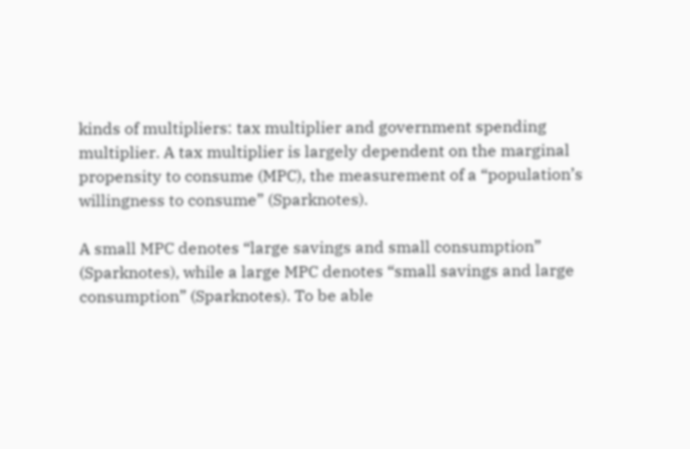kinds of multipliers: tax multiplier and government spending multiplier. A tax multiplier is largely dependent on the marginal propensity to consume (MPC), the measurement of a “population’s willingness to consume” (Sparknotes).

A small MPC denotes “large savings and small consumption” (Sparknotes), while a large MPC denotes “small savings and large consumption” (Sparknotes). To be able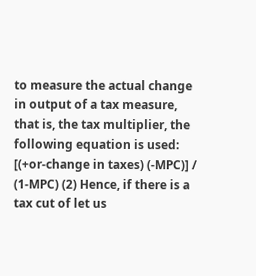to measure the actual change in output of a tax measure, that is, the tax multiplier, the following equation is used: [(+or-change in taxes) (-MPC)] / (1-MPC) (2) Hence, if there is a tax cut of let us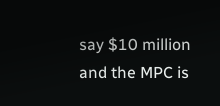say $10 million and the MPC is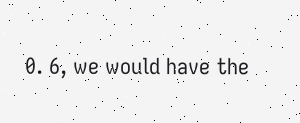0. 6, we would have the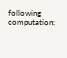following computation: